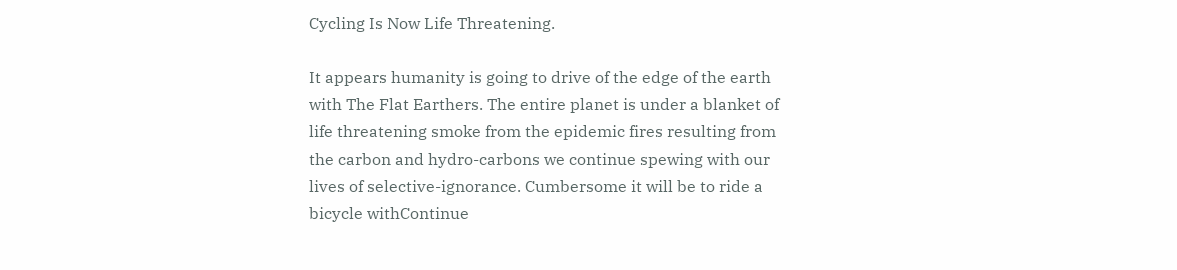Cycling Is Now Life Threatening.

It appears humanity is going to drive of the edge of the earth with The Flat Earthers. The entire planet is under a blanket of life threatening smoke from the epidemic fires resulting from the carbon and hydro-carbons we continue spewing with our lives of selective-ignorance. Cumbersome it will be to ride a bicycle withContinue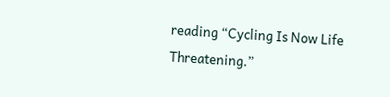reading “Cycling Is Now Life Threatening.”